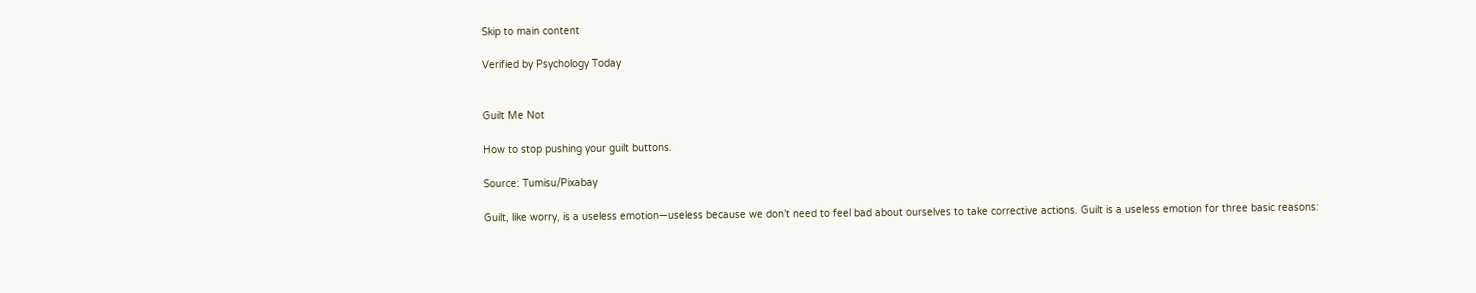Skip to main content

Verified by Psychology Today


Guilt Me Not

How to stop pushing your guilt buttons.

Source: Tumisu/Pixabay

Guilt, like worry, is a useless emotion—useless because we don’t need to feel bad about ourselves to take corrective actions. Guilt is a useless emotion for three basic reasons: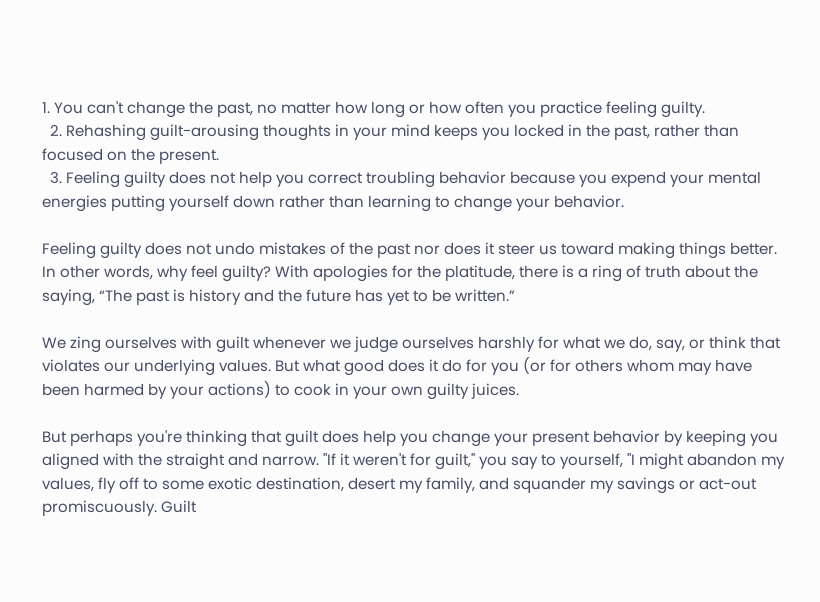1. You can't change the past, no matter how long or how often you practice feeling guilty.
  2. Rehashing guilt-arousing thoughts in your mind keeps you locked in the past, rather than focused on the present.
  3. Feeling guilty does not help you correct troubling behavior because you expend your mental energies putting yourself down rather than learning to change your behavior.

Feeling guilty does not undo mistakes of the past nor does it steer us toward making things better. In other words, why feel guilty? With apologies for the platitude, there is a ring of truth about the saying, “The past is history and the future has yet to be written.”

We zing ourselves with guilt whenever we judge ourselves harshly for what we do, say, or think that violates our underlying values. But what good does it do for you (or for others whom may have been harmed by your actions) to cook in your own guilty juices.

But perhaps you're thinking that guilt does help you change your present behavior by keeping you aligned with the straight and narrow. "If it weren't for guilt," you say to yourself, "I might abandon my values, fly off to some exotic destination, desert my family, and squander my savings or act-out promiscuously. Guilt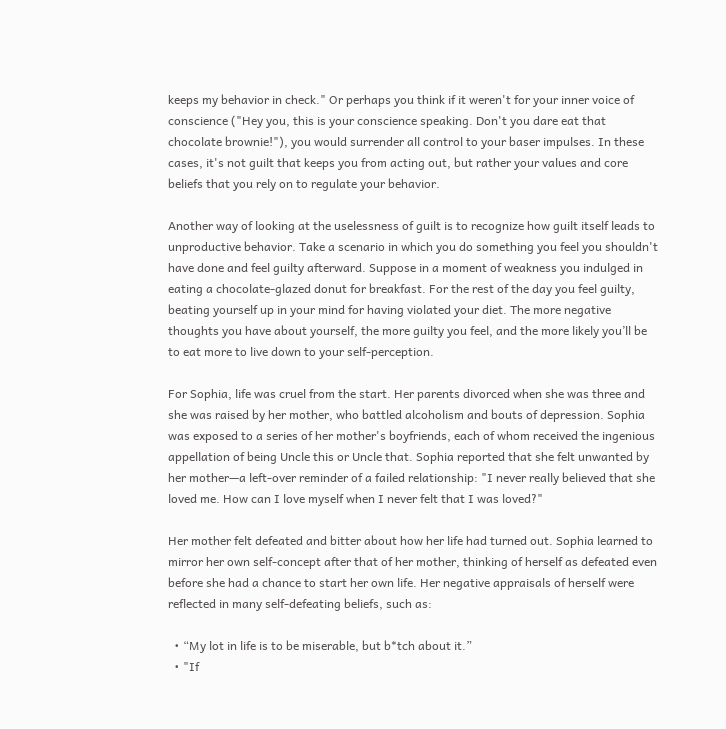keeps my behavior in check." Or perhaps you think if it weren't for your inner voice of conscience ("Hey you, this is your conscience speaking. Don't you dare eat that chocolate brownie!"), you would surrender all control to your baser impulses. In these cases, it's not guilt that keeps you from acting out, but rather your values and core beliefs that you rely on to regulate your behavior.

Another way of looking at the uselessness of guilt is to recognize how guilt itself leads to unproductive behavior. Take a scenario in which you do something you feel you shouldn't have done and feel guilty afterward. Suppose in a moment of weakness you indulged in eating a chocolate-glazed donut for breakfast. For the rest of the day you feel guilty, beating yourself up in your mind for having violated your diet. The more negative thoughts you have about yourself, the more guilty you feel, and the more likely you’ll be to eat more to live down to your self-perception.

For Sophia, life was cruel from the start. Her parents divorced when she was three and she was raised by her mother, who battled alcoholism and bouts of depression. Sophia was exposed to a series of her mother's boyfriends, each of whom received the ingenious appellation of being Uncle this or Uncle that. Sophia reported that she felt unwanted by her mother—a left-over reminder of a failed relationship: "I never really believed that she loved me. How can I love myself when I never felt that I was loved?"

Her mother felt defeated and bitter about how her life had turned out. Sophia learned to mirror her own self-concept after that of her mother, thinking of herself as defeated even before she had a chance to start her own life. Her negative appraisals of herself were reflected in many self-defeating beliefs, such as:

  • “My lot in life is to be miserable, but b*tch about it.”
  • "If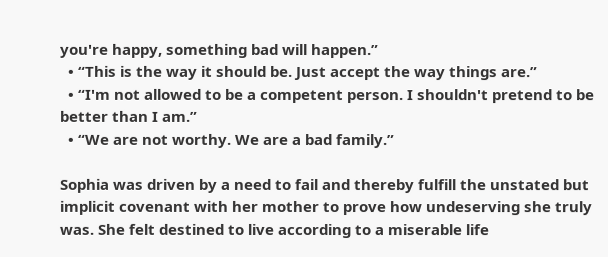you're happy, something bad will happen.”
  • “This is the way it should be. Just accept the way things are.”
  • “I'm not allowed to be a competent person. I shouldn't pretend to be better than I am.”
  • “We are not worthy. We are a bad family.”

Sophia was driven by a need to fail and thereby fulfill the unstated but implicit covenant with her mother to prove how undeserving she truly was. She felt destined to live according to a miserable life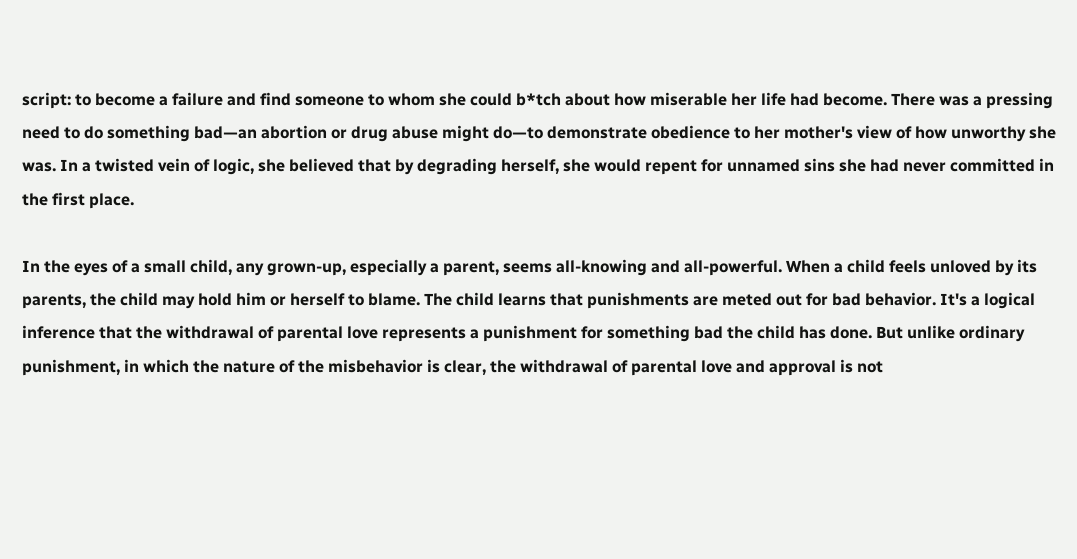script: to become a failure and find someone to whom she could b*tch about how miserable her life had become. There was a pressing need to do something bad—an abortion or drug abuse might do—to demonstrate obedience to her mother's view of how unworthy she was. In a twisted vein of logic, she believed that by degrading herself, she would repent for unnamed sins she had never committed in the first place.

In the eyes of a small child, any grown-up, especially a parent, seems all-knowing and all-powerful. When a child feels unloved by its parents, the child may hold him or herself to blame. The child learns that punishments are meted out for bad behavior. It's a logical inference that the withdrawal of parental love represents a punishment for something bad the child has done. But unlike ordinary punishment, in which the nature of the misbehavior is clear, the withdrawal of parental love and approval is not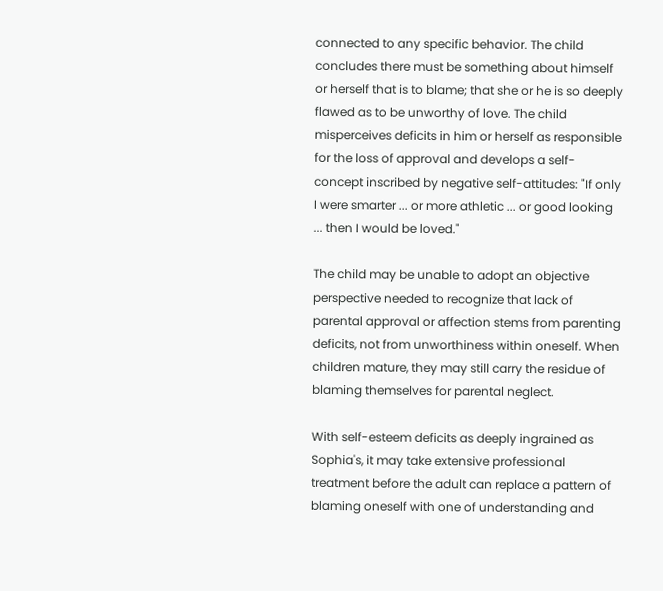connected to any specific behavior. The child concludes there must be something about himself or herself that is to blame; that she or he is so deeply flawed as to be unworthy of love. The child misperceives deficits in him or herself as responsible for the loss of approval and develops a self-concept inscribed by negative self-attitudes: "If only I were smarter ... or more athletic ... or good looking ... then I would be loved."

The child may be unable to adopt an objective perspective needed to recognize that lack of parental approval or affection stems from parenting deficits, not from unworthiness within oneself. When children mature, they may still carry the residue of blaming themselves for parental neglect.

With self-esteem deficits as deeply ingrained as Sophia's, it may take extensive professional treatment before the adult can replace a pattern of blaming oneself with one of understanding and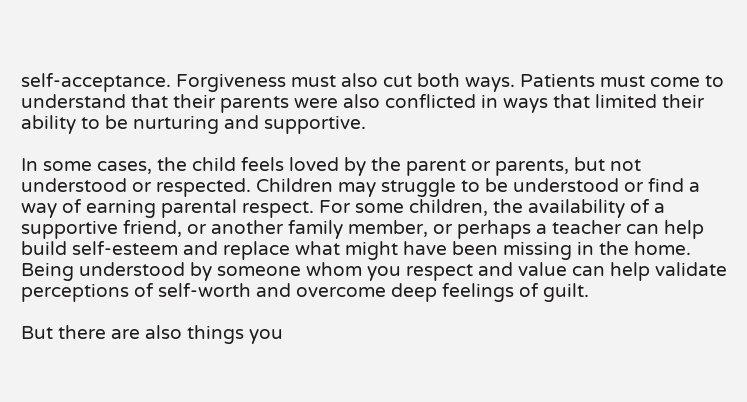self-acceptance. Forgiveness must also cut both ways. Patients must come to understand that their parents were also conflicted in ways that limited their ability to be nurturing and supportive.

In some cases, the child feels loved by the parent or parents, but not understood or respected. Children may struggle to be understood or find a way of earning parental respect. For some children, the availability of a supportive friend, or another family member, or perhaps a teacher can help build self-esteem and replace what might have been missing in the home. Being understood by someone whom you respect and value can help validate perceptions of self-worth and overcome deep feelings of guilt.

But there are also things you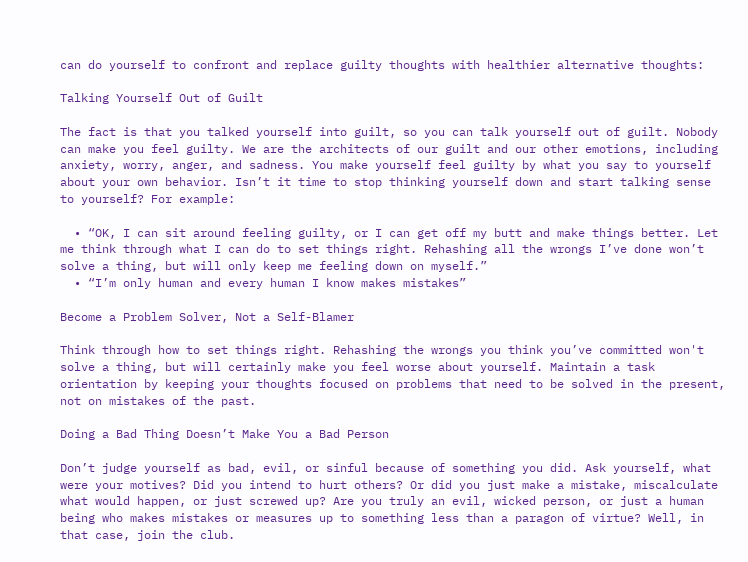can do yourself to confront and replace guilty thoughts with healthier alternative thoughts:

Talking Yourself Out of Guilt

The fact is that you talked yourself into guilt, so you can talk yourself out of guilt. Nobody can make you feel guilty. We are the architects of our guilt and our other emotions, including anxiety, worry, anger, and sadness. You make yourself feel guilty by what you say to yourself about your own behavior. Isn’t it time to stop thinking yourself down and start talking sense to yourself? For example:

  • “OK, I can sit around feeling guilty, or I can get off my butt and make things better. Let me think through what I can do to set things right. Rehashing all the wrongs I’ve done won’t solve a thing, but will only keep me feeling down on myself.”
  • “I’m only human and every human I know makes mistakes”

Become a Problem Solver, Not a Self-Blamer

Think through how to set things right. Rehashing the wrongs you think you’ve committed won't solve a thing, but will certainly make you feel worse about yourself. Maintain a task orientation by keeping your thoughts focused on problems that need to be solved in the present, not on mistakes of the past.

Doing a Bad Thing Doesn’t Make You a Bad Person

Don’t judge yourself as bad, evil, or sinful because of something you did. Ask yourself, what were your motives? Did you intend to hurt others? Or did you just make a mistake, miscalculate what would happen, or just screwed up? Are you truly an evil, wicked person, or just a human being who makes mistakes or measures up to something less than a paragon of virtue? Well, in that case, join the club.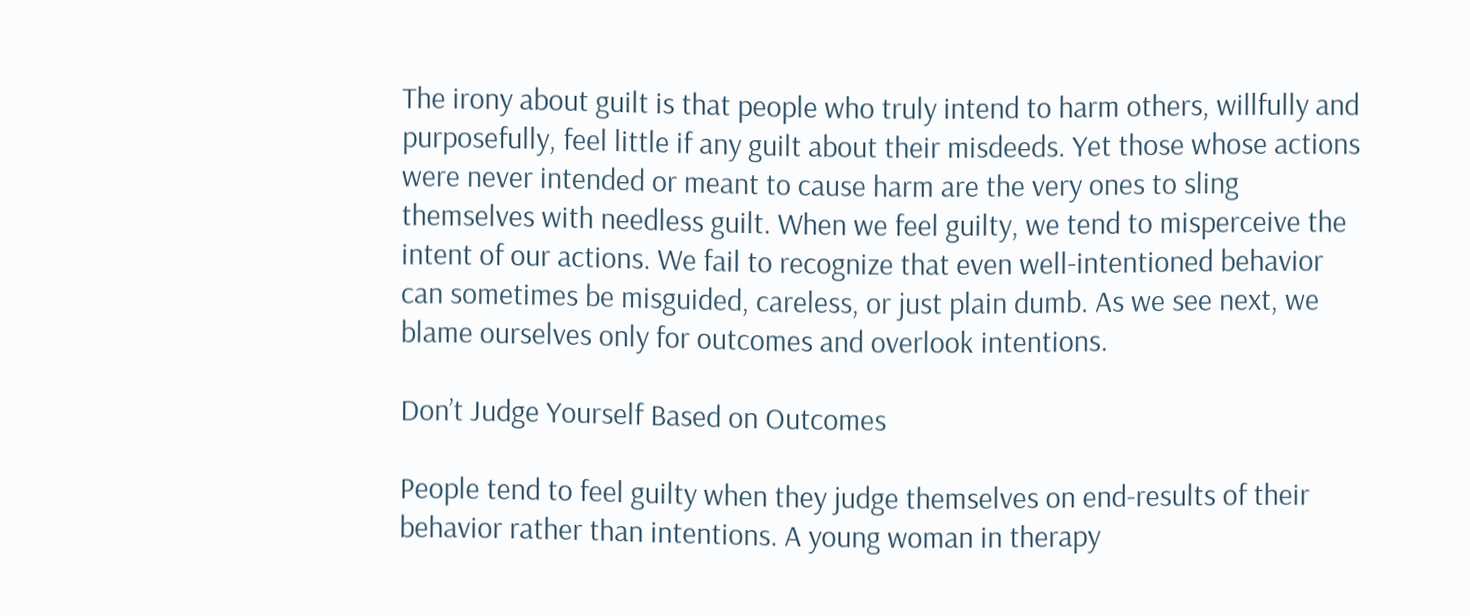The irony about guilt is that people who truly intend to harm others, willfully and purposefully, feel little if any guilt about their misdeeds. Yet those whose actions were never intended or meant to cause harm are the very ones to sling themselves with needless guilt. When we feel guilty, we tend to misperceive the intent of our actions. We fail to recognize that even well-intentioned behavior can sometimes be misguided, careless, or just plain dumb. As we see next, we blame ourselves only for outcomes and overlook intentions.

Don’t Judge Yourself Based on Outcomes

People tend to feel guilty when they judge themselves on end-results of their behavior rather than intentions. A young woman in therapy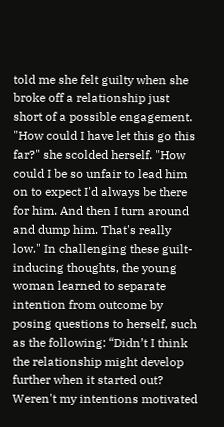told me she felt guilty when she broke off a relationship just short of a possible engagement. "How could I have let this go this far?" she scolded herself. "How could I be so unfair to lead him on to expect I'd always be there for him. And then I turn around and dump him. That's really low." In challenging these guilt-inducing thoughts, the young woman learned to separate intention from outcome by posing questions to herself, such as the following: “Didn’t I think the relationship might develop further when it started out? Weren't my intentions motivated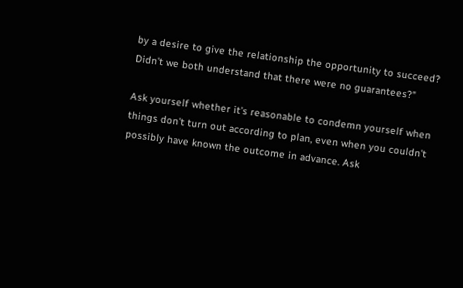by a desire to give the relationship the opportunity to succeed? Didn't we both understand that there were no guarantees?"

Ask yourself whether it's reasonable to condemn yourself when things don't turn out according to plan, even when you couldn't possibly have known the outcome in advance. Ask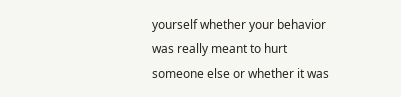yourself whether your behavior was really meant to hurt someone else or whether it was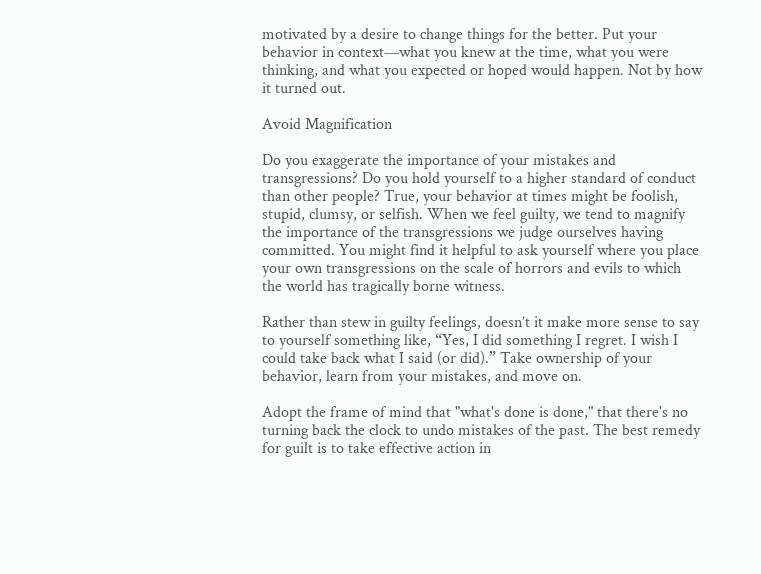motivated by a desire to change things for the better. Put your behavior in context—what you knew at the time, what you were thinking, and what you expected or hoped would happen. Not by how it turned out.

Avoid Magnification

Do you exaggerate the importance of your mistakes and transgressions? Do you hold yourself to a higher standard of conduct than other people? True, your behavior at times might be foolish, stupid, clumsy, or selfish. When we feel guilty, we tend to magnify the importance of the transgressions we judge ourselves having committed. You might find it helpful to ask yourself where you place your own transgressions on the scale of horrors and evils to which the world has tragically borne witness.

Rather than stew in guilty feelings, doesn’t it make more sense to say to yourself something like, “Yes, I did something I regret. I wish I could take back what I said (or did).” Take ownership of your behavior, learn from your mistakes, and move on.

Adopt the frame of mind that "what's done is done," that there's no turning back the clock to undo mistakes of the past. The best remedy for guilt is to take effective action in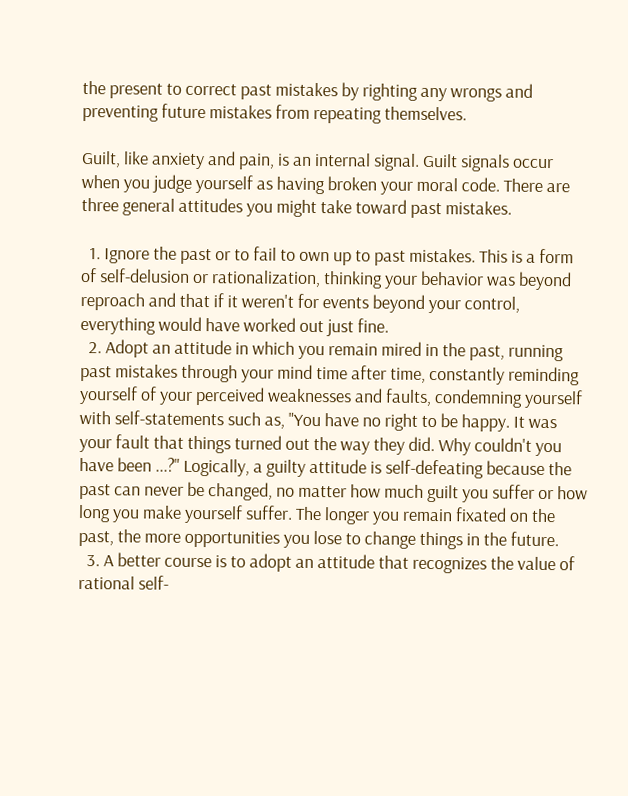the present to correct past mistakes by righting any wrongs and preventing future mistakes from repeating themselves.

Guilt, like anxiety and pain, is an internal signal. Guilt signals occur when you judge yourself as having broken your moral code. There are three general attitudes you might take toward past mistakes.

  1. Ignore the past or to fail to own up to past mistakes. This is a form of self-delusion or rationalization, thinking your behavior was beyond reproach and that if it weren't for events beyond your control, everything would have worked out just fine.
  2. Adopt an attitude in which you remain mired in the past, running past mistakes through your mind time after time, constantly reminding yourself of your perceived weaknesses and faults, condemning yourself with self-statements such as, "You have no right to be happy. It was your fault that things turned out the way they did. Why couldn't you have been ...?" Logically, a guilty attitude is self-defeating because the past can never be changed, no matter how much guilt you suffer or how long you make yourself suffer. The longer you remain fixated on the past, the more opportunities you lose to change things in the future.
  3. A better course is to adopt an attitude that recognizes the value of rational self-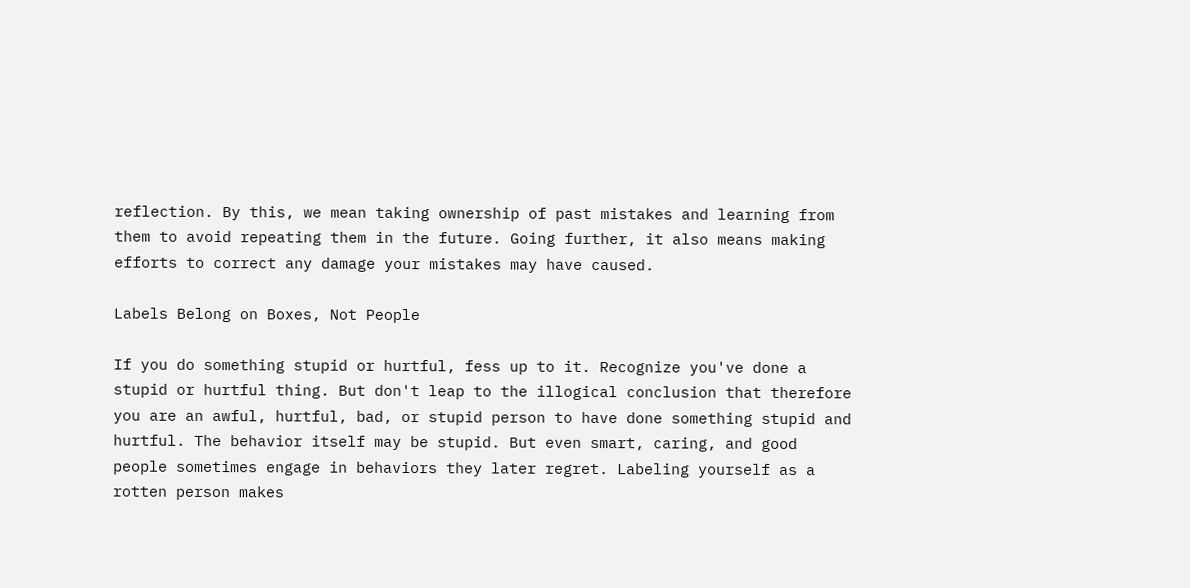reflection. By this, we mean taking ownership of past mistakes and learning from them to avoid repeating them in the future. Going further, it also means making efforts to correct any damage your mistakes may have caused.

Labels Belong on Boxes, Not People

If you do something stupid or hurtful, fess up to it. Recognize you've done a stupid or hurtful thing. But don't leap to the illogical conclusion that therefore you are an awful, hurtful, bad, or stupid person to have done something stupid and hurtful. The behavior itself may be stupid. But even smart, caring, and good people sometimes engage in behaviors they later regret. Labeling yourself as a rotten person makes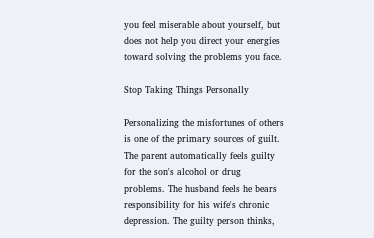you feel miserable about yourself, but does not help you direct your energies toward solving the problems you face.

Stop Taking Things Personally

Personalizing the misfortunes of others is one of the primary sources of guilt. The parent automatically feels guilty for the son's alcohol or drug problems. The husband feels he bears responsibility for his wife's chronic depression. The guilty person thinks,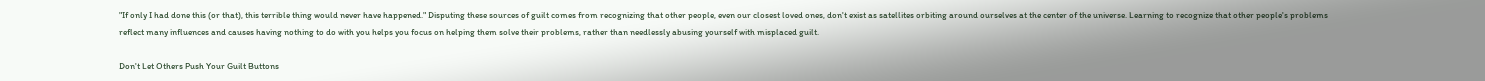"If only I had done this (or that), this terrible thing would never have happened." Disputing these sources of guilt comes from recognizing that other people, even our closest loved ones, don't exist as satellites orbiting around ourselves at the center of the universe. Learning to recognize that other people's problems reflect many influences and causes having nothing to do with you helps you focus on helping them solve their problems, rather than needlessly abusing yourself with misplaced guilt.

Don't Let Others Push Your Guilt Buttons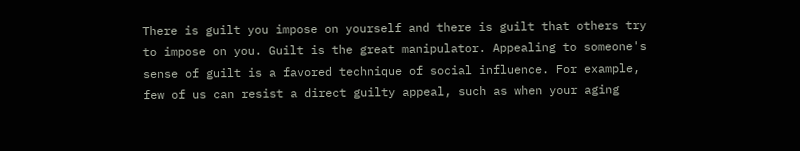There is guilt you impose on yourself and there is guilt that others try to impose on you. Guilt is the great manipulator. Appealing to someone's sense of guilt is a favored technique of social influence. For example, few of us can resist a direct guilty appeal, such as when your aging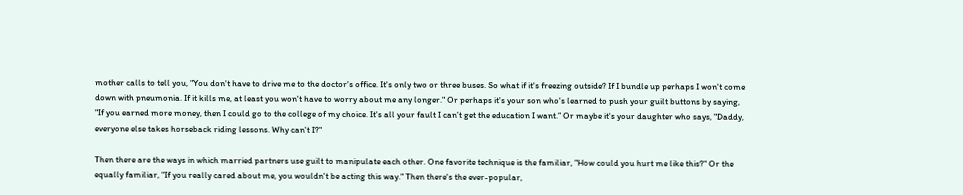mother calls to tell you, "You don't have to drive me to the doctor's office. It's only two or three buses. So what if it's freezing outside? If I bundle up perhaps I won't come down with pneumonia. If it kills me, at least you won't have to worry about me any longer." Or perhaps it's your son who's learned to push your guilt buttons by saying, "If you earned more money, then I could go to the college of my choice. It's all your fault I can’t get the education I want.” Or maybe it's your daughter who says, "Daddy, everyone else takes horseback riding lessons. Why can't I?"

Then there are the ways in which married partners use guilt to manipulate each other. One favorite technique is the familiar, "How could you hurt me like this?" Or the equally familiar, "If you really cared about me, you wouldn't be acting this way." Then there's the ever-popular,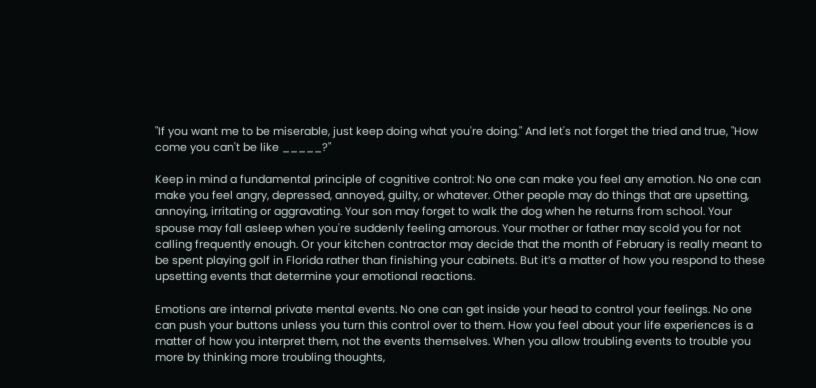"If you want me to be miserable, just keep doing what you're doing." And let's not forget the tried and true, "How come you can't be like _____?"

Keep in mind a fundamental principle of cognitive control: No one can make you feel any emotion. No one can make you feel angry, depressed, annoyed, guilty, or whatever. Other people may do things that are upsetting, annoying, irritating or aggravating. Your son may forget to walk the dog when he returns from school. Your spouse may fall asleep when you're suddenly feeling amorous. Your mother or father may scold you for not calling frequently enough. Or your kitchen contractor may decide that the month of February is really meant to be spent playing golf in Florida rather than finishing your cabinets. But it’s a matter of how you respond to these upsetting events that determine your emotional reactions.

Emotions are internal private mental events. No one can get inside your head to control your feelings. No one can push your buttons unless you turn this control over to them. How you feel about your life experiences is a matter of how you interpret them, not the events themselves. When you allow troubling events to trouble you more by thinking more troubling thoughts,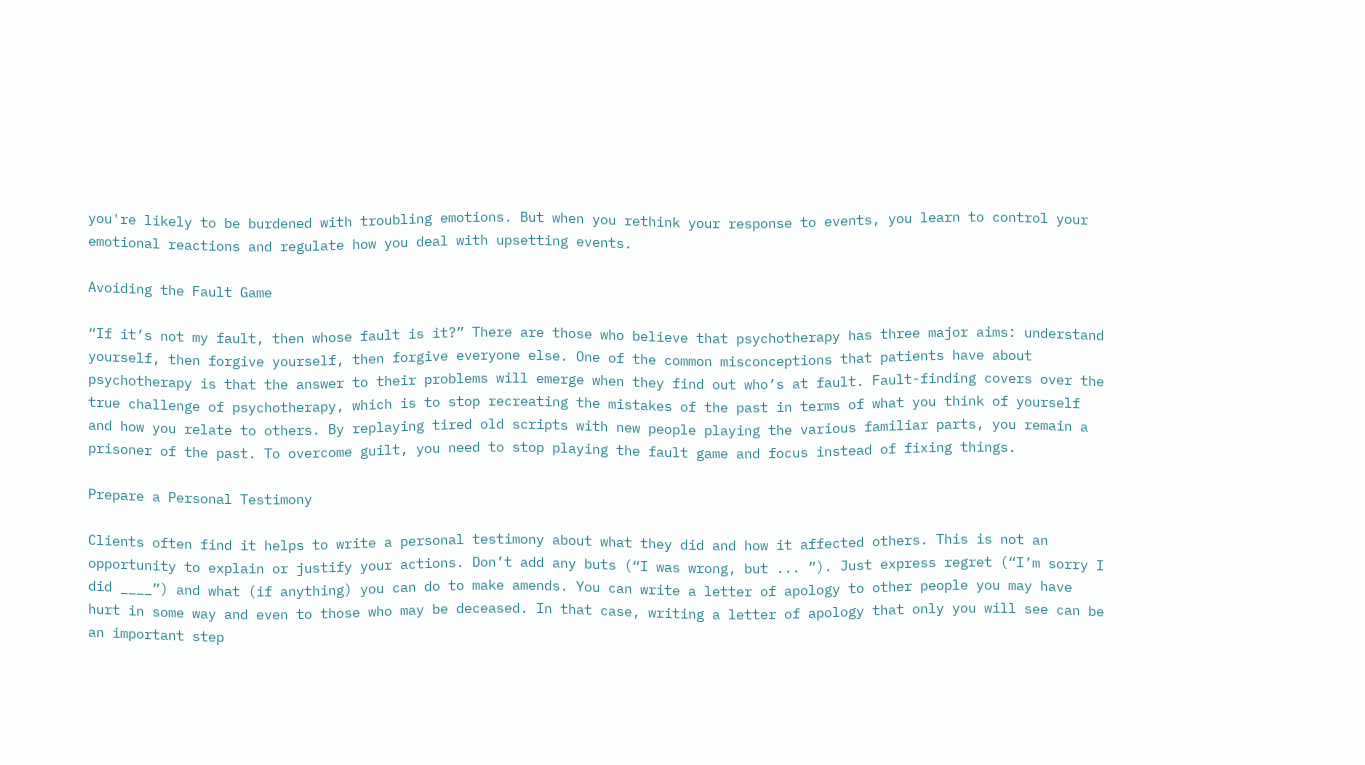you're likely to be burdened with troubling emotions. But when you rethink your response to events, you learn to control your emotional reactions and regulate how you deal with upsetting events.

Avoiding the Fault Game

“If it’s not my fault, then whose fault is it?” There are those who believe that psychotherapy has three major aims: understand yourself, then forgive yourself, then forgive everyone else. One of the common misconceptions that patients have about psychotherapy is that the answer to their problems will emerge when they find out who’s at fault. Fault-finding covers over the true challenge of psychotherapy, which is to stop recreating the mistakes of the past in terms of what you think of yourself and how you relate to others. By replaying tired old scripts with new people playing the various familiar parts, you remain a prisoner of the past. To overcome guilt, you need to stop playing the fault game and focus instead of fixing things.

Prepare a Personal Testimony

Clients often find it helps to write a personal testimony about what they did and how it affected others. This is not an opportunity to explain or justify your actions. Don’t add any buts (“I was wrong, but ... ”). Just express regret (“I’m sorry I did ____”) and what (if anything) you can do to make amends. You can write a letter of apology to other people you may have hurt in some way and even to those who may be deceased. In that case, writing a letter of apology that only you will see can be an important step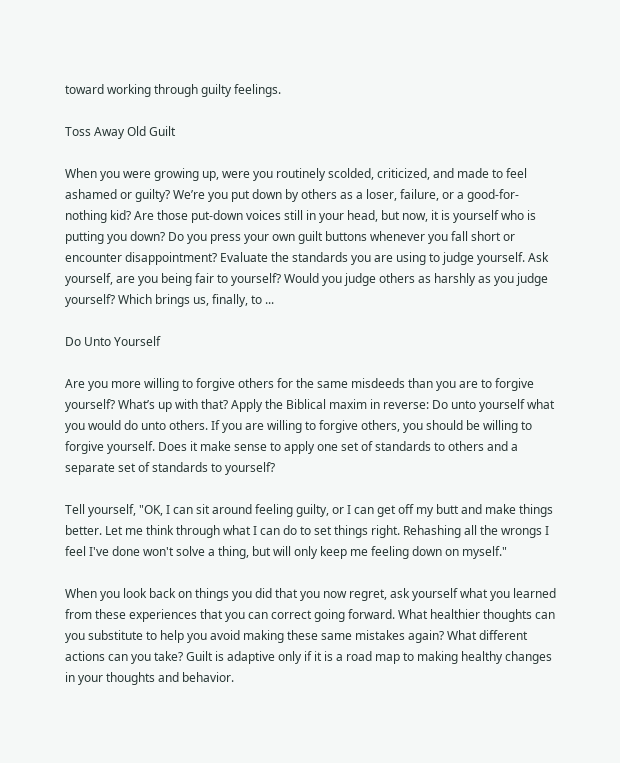toward working through guilty feelings.

Toss Away Old Guilt

When you were growing up, were you routinely scolded, criticized, and made to feel ashamed or guilty? We’re you put down by others as a loser, failure, or a good-for-nothing kid? Are those put-down voices still in your head, but now, it is yourself who is putting you down? Do you press your own guilt buttons whenever you fall short or encounter disappointment? Evaluate the standards you are using to judge yourself. Ask yourself, are you being fair to yourself? Would you judge others as harshly as you judge yourself? Which brings us, finally, to ...

Do Unto Yourself

Are you more willing to forgive others for the same misdeeds than you are to forgive yourself? What’s up with that? Apply the Biblical maxim in reverse: Do unto yourself what you would do unto others. If you are willing to forgive others, you should be willing to forgive yourself. Does it make sense to apply one set of standards to others and a separate set of standards to yourself?

Tell yourself, "OK, I can sit around feeling guilty, or I can get off my butt and make things better. Let me think through what I can do to set things right. Rehashing all the wrongs I feel I've done won't solve a thing, but will only keep me feeling down on myself."

When you look back on things you did that you now regret, ask yourself what you learned from these experiences that you can correct going forward. What healthier thoughts can you substitute to help you avoid making these same mistakes again? What different actions can you take? Guilt is adaptive only if it is a road map to making healthy changes in your thoughts and behavior.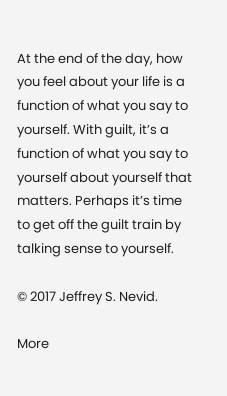At the end of the day, how you feel about your life is a function of what you say to yourself. With guilt, it’s a function of what you say to yourself about yourself that matters. Perhaps it’s time to get off the guilt train by talking sense to yourself.

© 2017 Jeffrey S. Nevid.

More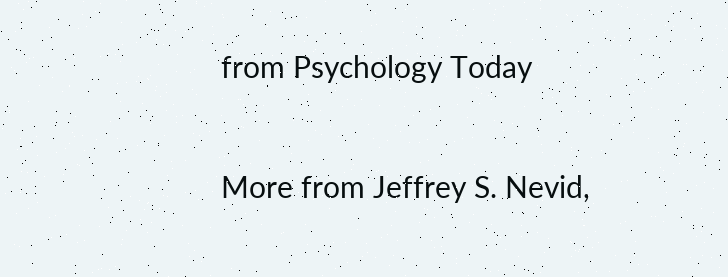from Psychology Today

More from Jeffrey S. Nevid,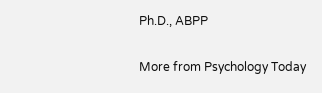Ph.D., ABPP

More from Psychology Today